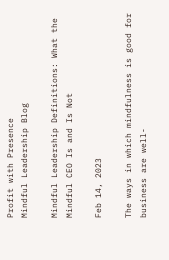Profit with Presence
Mindful Leadership Blog

Mindful Leadership Definitions: What the Mindful CEO Is and Is Not

Feb 14, 2023

The ways in which mindfulness is good for business are well-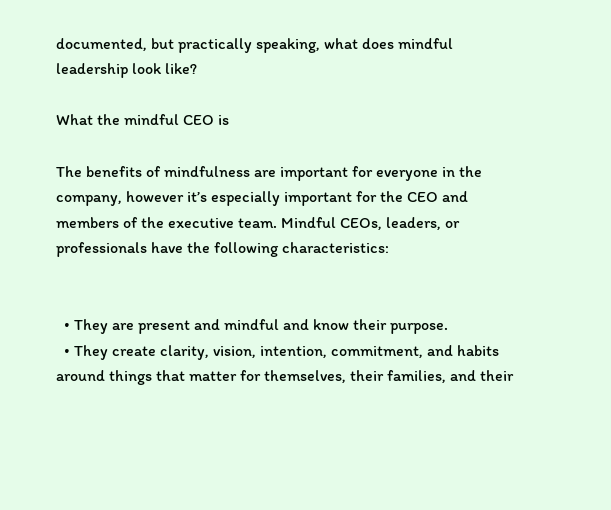documented, but practically speaking, what does mindful leadership look like?

What the mindful CEO is

The benefits of mindfulness are important for everyone in the company, however it’s especially important for the CEO and members of the executive team. Mindful CEOs, leaders, or professionals have the following characteristics:


  • They are present and mindful and know their purpose.
  • They create clarity, vision, intention, commitment, and habits around things that matter for themselves, their families, and their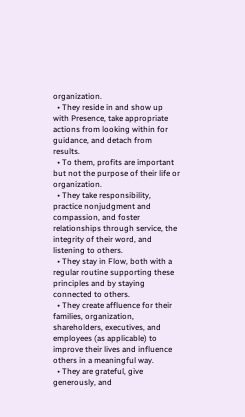organization.
  • They reside in and show up with Presence, take appropriate actions from looking within for guidance, and detach from results.
  • To them, profits are important but not the purpose of their life or organization.
  • They take responsibility, practice nonjudgment and compassion, and foster relationships through service, the integrity of their word, and listening to others.
  • They stay in Flow, both with a regular routine supporting these principles and by staying connected to others.
  • They create affluence for their families, organization, shareholders, executives, and employees (as applicable) to improve their lives and influence others in a meaningful way.
  • They are grateful, give generously, and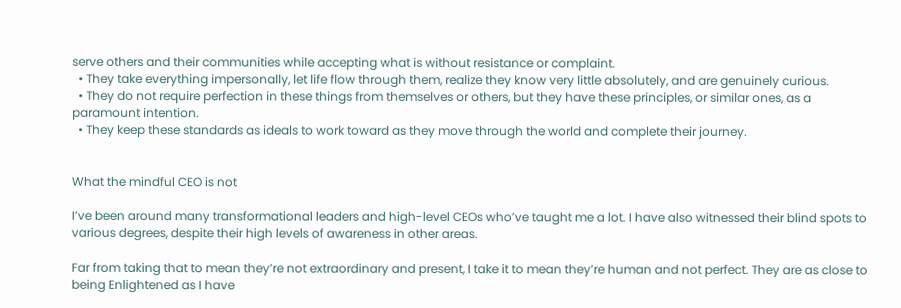serve others and their communities while accepting what is without resistance or complaint.
  • They take everything impersonally, let life flow through them, realize they know very little absolutely, and are genuinely curious.
  • They do not require perfection in these things from themselves or others, but they have these principles, or similar ones, as a paramount intention.
  • They keep these standards as ideals to work toward as they move through the world and complete their journey.


What the mindful CEO is not

I’ve been around many transformational leaders and high-level CEOs who’ve taught me a lot. I have also witnessed their blind spots to various degrees, despite their high levels of awareness in other areas.

Far from taking that to mean they’re not extraordinary and present, I take it to mean they’re human and not perfect. They are as close to being Enlightened as I have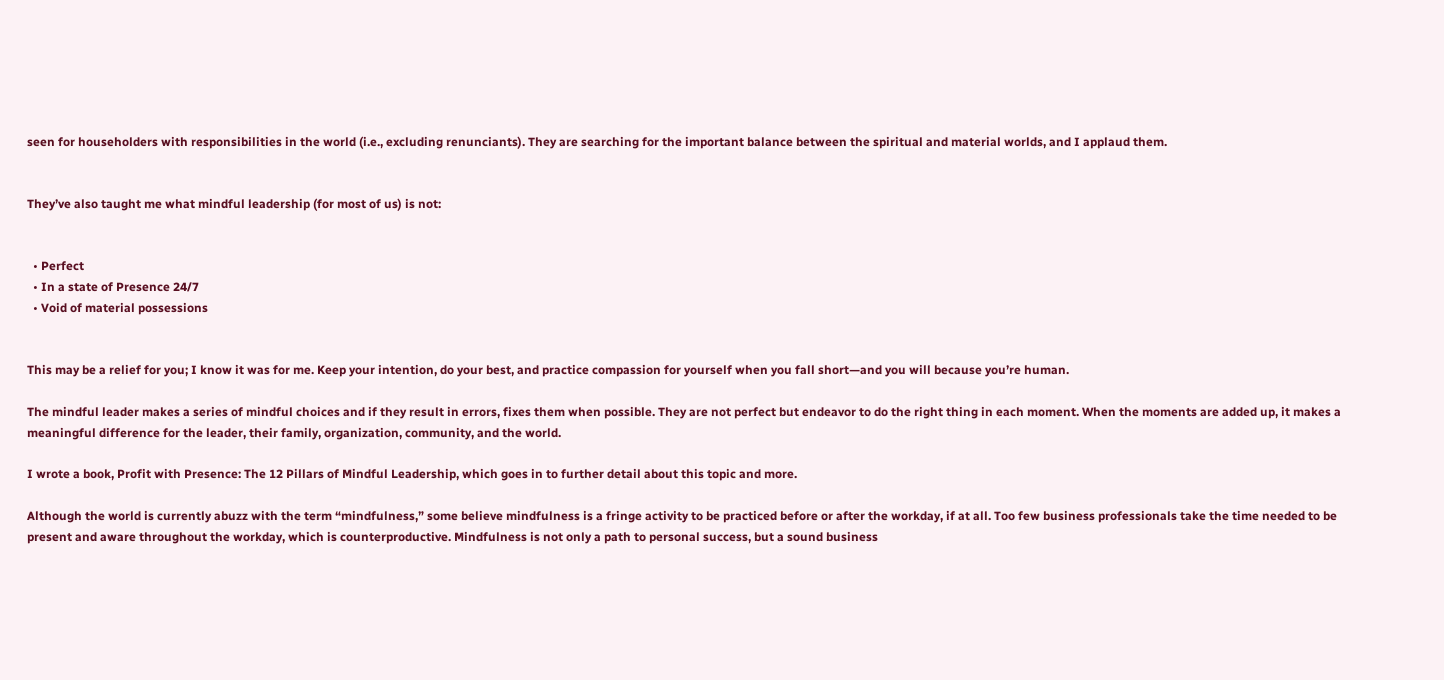seen for householders with responsibilities in the world (i.e., excluding renunciants). They are searching for the important balance between the spiritual and material worlds, and I applaud them.


They’ve also taught me what mindful leadership (for most of us) is not:


  • Perfect
  • In a state of Presence 24/7
  • Void of material possessions


This may be a relief for you; I know it was for me. Keep your intention, do your best, and practice compassion for yourself when you fall short—and you will because you’re human.

The mindful leader makes a series of mindful choices and if they result in errors, fixes them when possible. They are not perfect but endeavor to do the right thing in each moment. When the moments are added up, it makes a meaningful difference for the leader, their family, organization, community, and the world.

I wrote a book, Profit with Presence: The 12 Pillars of Mindful Leadership, which goes in to further detail about this topic and more.

Although the world is currently abuzz with the term “mindfulness,” some believe mindfulness is a fringe activity to be practiced before or after the workday, if at all. Too few business professionals take the time needed to be present and aware throughout the workday, which is counterproductive. Mindfulness is not only a path to personal success, but a sound business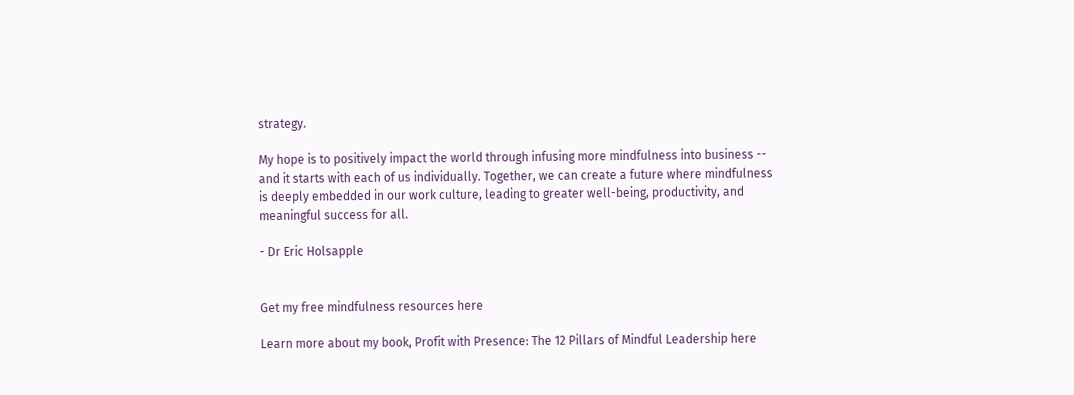strategy.

My hope is to positively impact the world through infusing more mindfulness into business -- and it starts with each of us individually. Together, we can create a future where mindfulness is deeply embedded in our work culture, leading to greater well-being, productivity, and meaningful success for all.

- Dr Eric Holsapple


Get my free mindfulness resources here

Learn more about my book, Profit with Presence: The 12 Pillars of Mindful Leadership here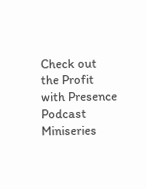Check out the Profit with Presence Podcast Miniseries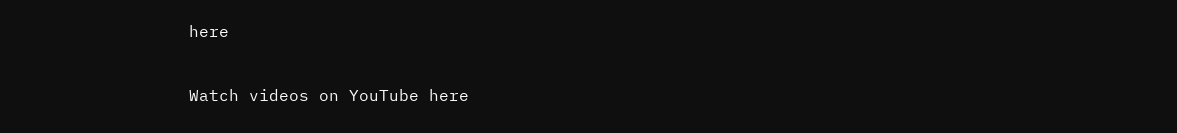here

Watch videos on YouTube here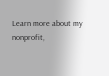Learn more about my nonprofit,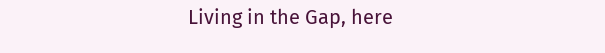Living in the Gap, here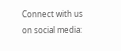Connect with us on social media: